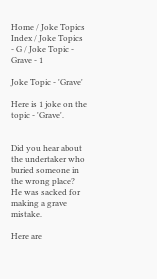Home / Joke Topics Index / Joke Topics - G / Joke Topic - Grave - 1

Joke Topic - 'Grave'

Here is 1 joke on the topic - 'Grave'.


Did you hear about the undertaker who buried someone in the wrong place?
He was sacked for making a grave mistake.

Here are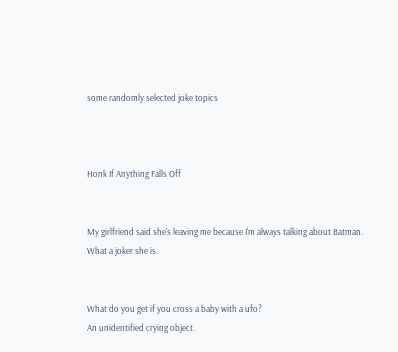some randomly selected joke topics



Honk If Anything Falls Off


My girlfriend said she's leaving me because I'm always talking about Batman.
What a joker she is.


What do you get if you cross a baby with a ufo?
An unidentified crying object.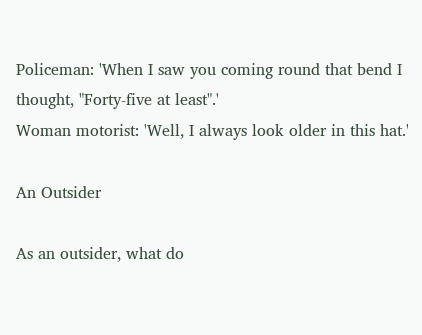Policeman: 'When I saw you coming round that bend I thought, "Forty-five at least".'
Woman motorist: 'Well, I always look older in this hat.'

An Outsider

As an outsider, what do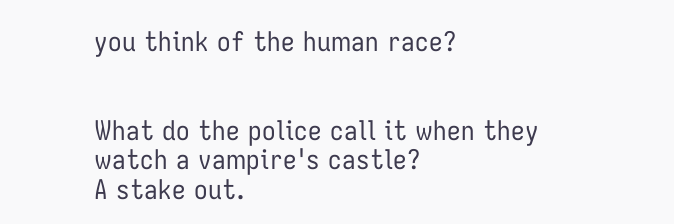you think of the human race?


What do the police call it when they watch a vampire's castle?
A stake out.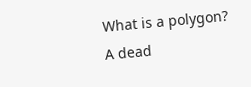What is a polygon?
A dead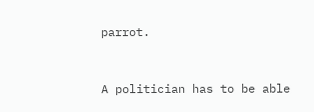parrot.


A politician has to be able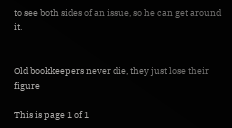to see both sides of an issue, so he can get around it.


Old bookkeepers never die, they just lose their figure

This is page 1 of 1